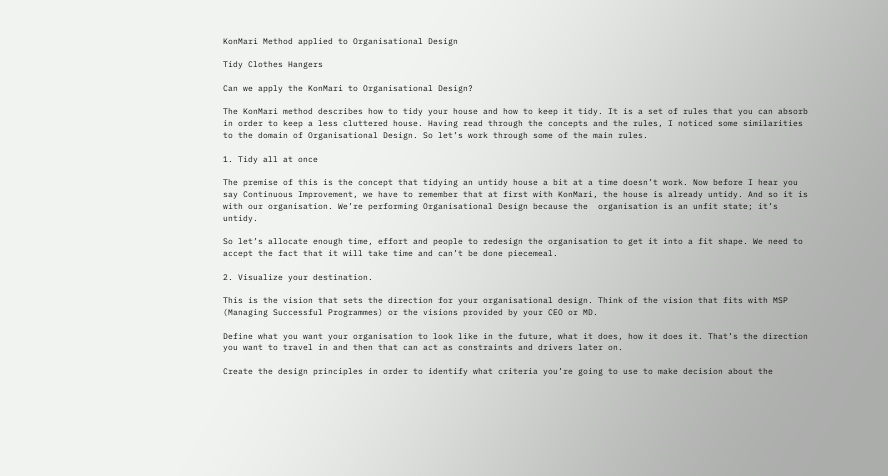KonMari Method applied to Organisational Design

Tidy Clothes Hangers

Can we apply the KonMari to Organisational Design?

The KonMari method describes how to tidy your house and how to keep it tidy. It is a set of rules that you can absorb in order to keep a less cluttered house. Having read through the concepts and the rules, I noticed some similarities to the domain of Organisational Design. So let’s work through some of the main rules.

1. Tidy all at once

The premise of this is the concept that tidying an untidy house a bit at a time doesn’t work. Now before I hear you say Continuous Improvement, we have to remember that at first with KonMari, the house is already untidy. And so it is with our organisation. We’re performing Organisational Design because the  organisation is an unfit state; it’s untidy.

So let’s allocate enough time, effort and people to redesign the organisation to get it into a fit shape. We need to accept the fact that it will take time and can’t be done piecemeal.

2. Visualize your destination.

This is the vision that sets the direction for your organisational design. Think of the vision that fits with MSP (Managing Successful Programmes) or the visions provided by your CEO or MD.

Define what you want your organisation to look like in the future, what it does, how it does it. That’s the direction you want to travel in and then that can act as constraints and drivers later on.

Create the design principles in order to identify what criteria you’re going to use to make decision about the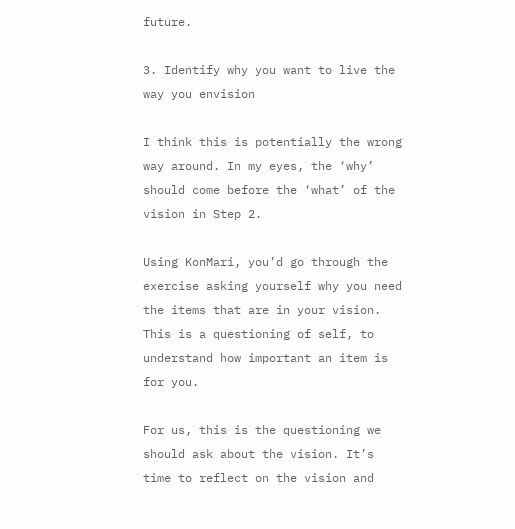future.

3. Identify why you want to live the way you envision

I think this is potentially the wrong way around. In my eyes, the ‘why’ should come before the ‘what’ of the vision in Step 2.

Using KonMari, you’d go through the exercise asking yourself why you need the items that are in your vision. This is a questioning of self, to understand how important an item is for you.

For us, this is the questioning we should ask about the vision. It’s time to reflect on the vision and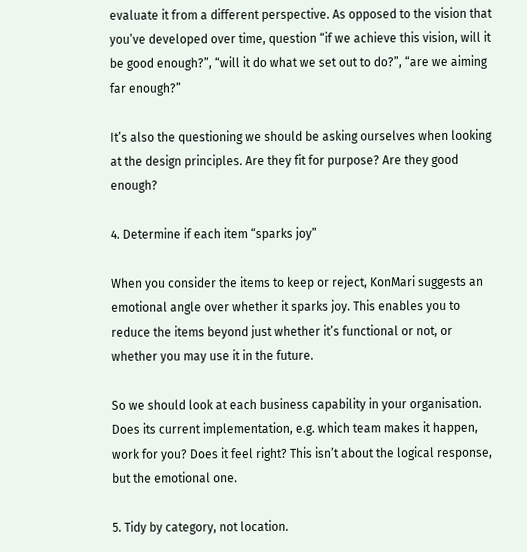evaluate it from a different perspective. As opposed to the vision that you’ve developed over time, question “if we achieve this vision, will it be good enough?”, “will it do what we set out to do?”, “are we aiming far enough?”

It’s also the questioning we should be asking ourselves when looking at the design principles. Are they fit for purpose? Are they good enough?

4. Determine if each item “sparks joy”

When you consider the items to keep or reject, KonMari suggests an emotional angle over whether it sparks joy. This enables you to reduce the items beyond just whether it’s functional or not, or whether you may use it in the future.

So we should look at each business capability in your organisation. Does its current implementation, e.g. which team makes it happen, work for you? Does it feel right? This isn’t about the logical response, but the emotional one.

5. Tidy by category, not location.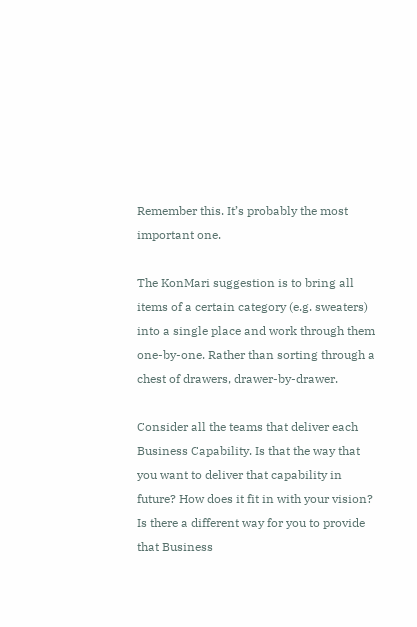Remember this. It’s probably the most important one.

The KonMari suggestion is to bring all items of a certain category (e.g. sweaters) into a single place and work through them one-by-one. Rather than sorting through a chest of drawers, drawer-by-drawer.

Consider all the teams that deliver each Business Capability. Is that the way that you want to deliver that capability in future? How does it fit in with your vision? Is there a different way for you to provide that Business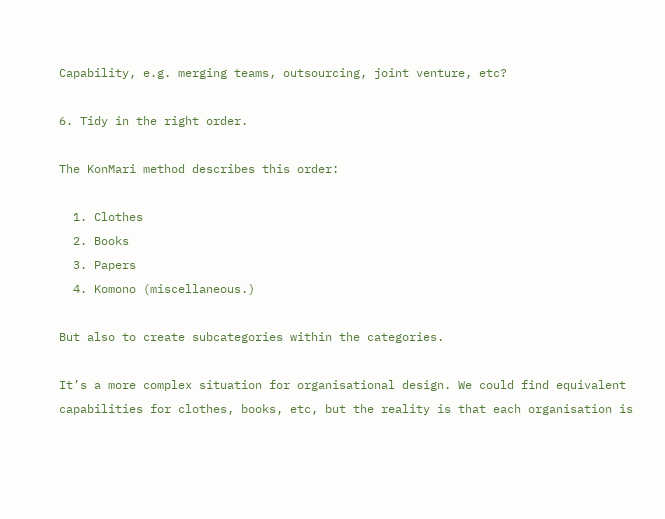Capability, e.g. merging teams, outsourcing, joint venture, etc?

6. Tidy in the right order.

The KonMari method describes this order:

  1. Clothes
  2. Books
  3. Papers
  4. Komono (miscellaneous.)

But also to create subcategories within the categories.

It’s a more complex situation for organisational design. We could find equivalent capabilities for clothes, books, etc, but the reality is that each organisation is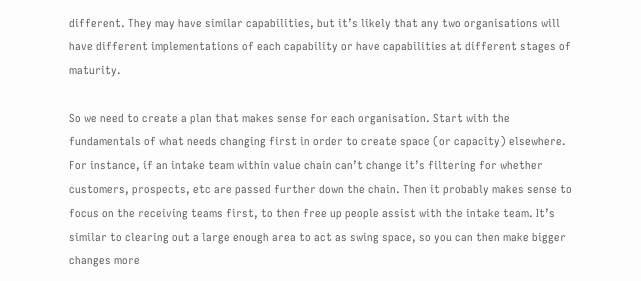different. They may have similar capabilities, but it’s likely that any two organisations will have different implementations of each capability or have capabilities at different stages of maturity.

So we need to create a plan that makes sense for each organisation. Start with the fundamentals of what needs changing first in order to create space (or capacity) elsewhere. For instance, if an intake team within value chain can’t change it’s filtering for whether customers, prospects, etc are passed further down the chain. Then it probably makes sense to focus on the receiving teams first, to then free up people assist with the intake team. It’s similar to clearing out a large enough area to act as swing space, so you can then make bigger changes more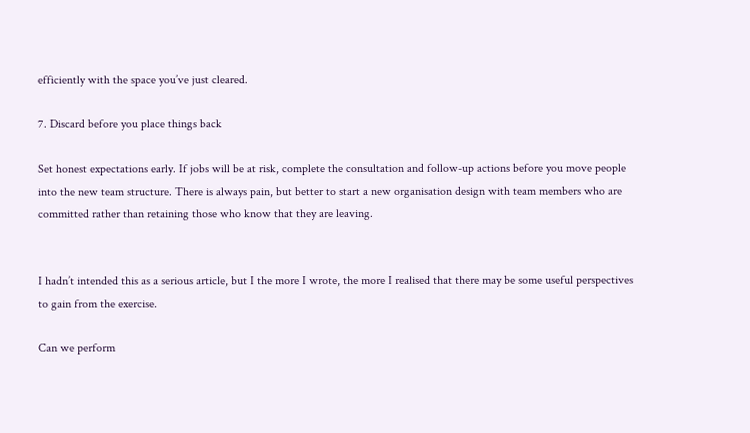efficiently with the space you’ve just cleared.

7. Discard before you place things back

Set honest expectations early. If jobs will be at risk, complete the consultation and follow-up actions before you move people into the new team structure. There is always pain, but better to start a new organisation design with team members who are committed rather than retaining those who know that they are leaving.


I hadn’t intended this as a serious article, but I the more I wrote, the more I realised that there may be some useful perspectives to gain from the exercise.

Can we perform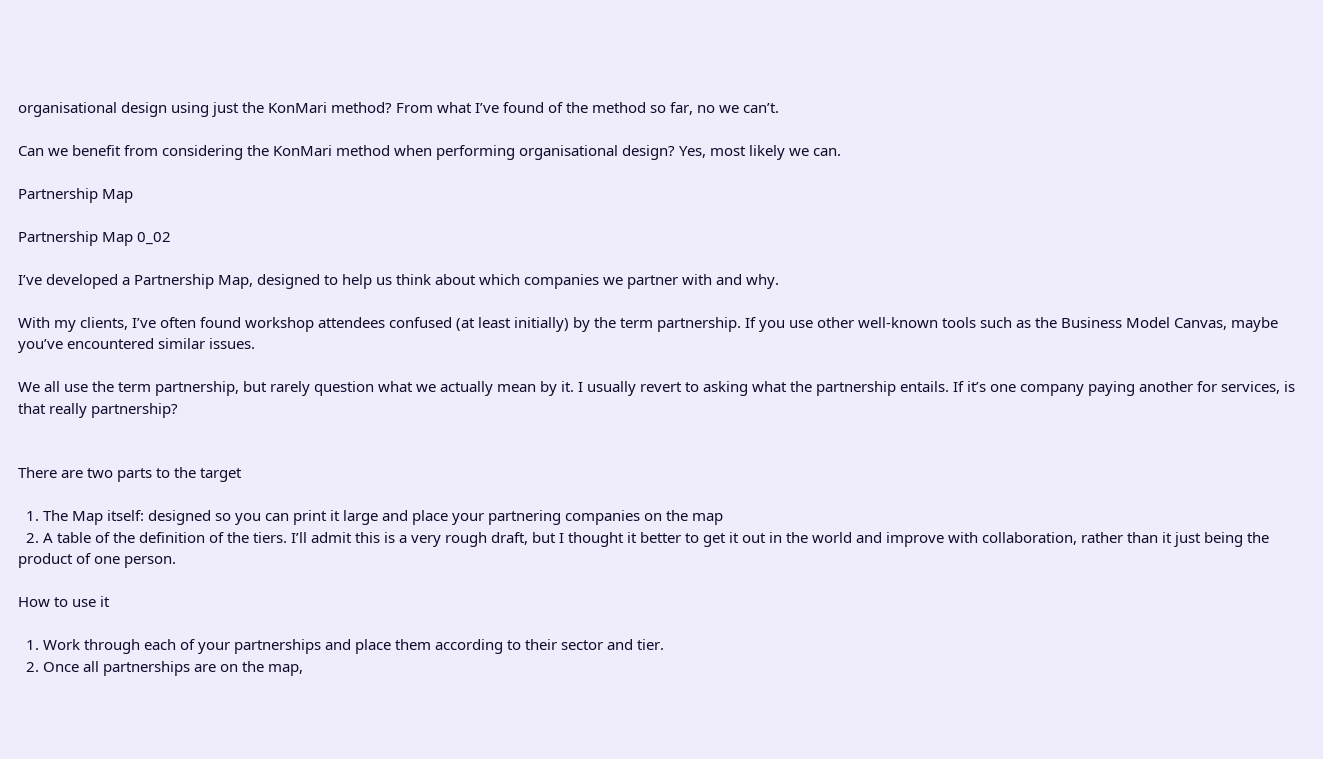organisational design using just the KonMari method? From what I’ve found of the method so far, no we can’t.

Can we benefit from considering the KonMari method when performing organisational design? Yes, most likely we can.

Partnership Map

Partnership Map 0_02

I’ve developed a Partnership Map, designed to help us think about which companies we partner with and why.

With my clients, I’ve often found workshop attendees confused (at least initially) by the term partnership. If you use other well-known tools such as the Business Model Canvas, maybe you’ve encountered similar issues.

We all use the term partnership, but rarely question what we actually mean by it. I usually revert to asking what the partnership entails. If it’s one company paying another for services, is that really partnership?


There are two parts to the target

  1. The Map itself: designed so you can print it large and place your partnering companies on the map
  2. A table of the definition of the tiers. I’ll admit this is a very rough draft, but I thought it better to get it out in the world and improve with collaboration, rather than it just being the product of one person.

How to use it

  1. Work through each of your partnerships and place them according to their sector and tier.
  2. Once all partnerships are on the map,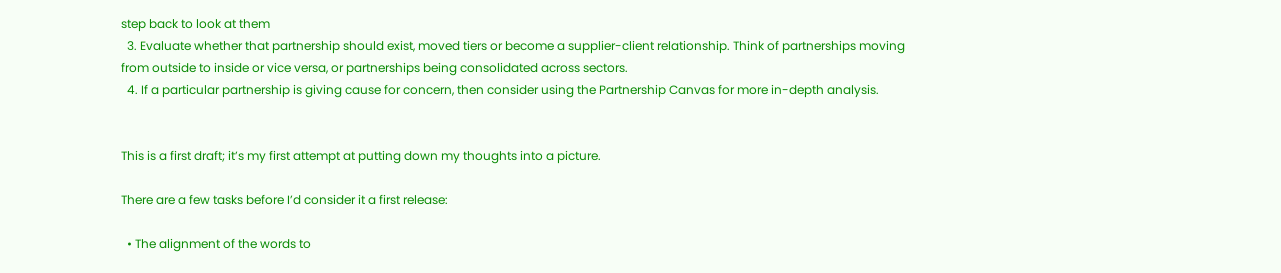step back to look at them
  3. Evaluate whether that partnership should exist, moved tiers or become a supplier-client relationship. Think of partnerships moving from outside to inside or vice versa, or partnerships being consolidated across sectors.
  4. If a particular partnership is giving cause for concern, then consider using the Partnership Canvas for more in-depth analysis.


This is a first draft; it’s my first attempt at putting down my thoughts into a picture.

There are a few tasks before I’d consider it a first release:

  • The alignment of the words to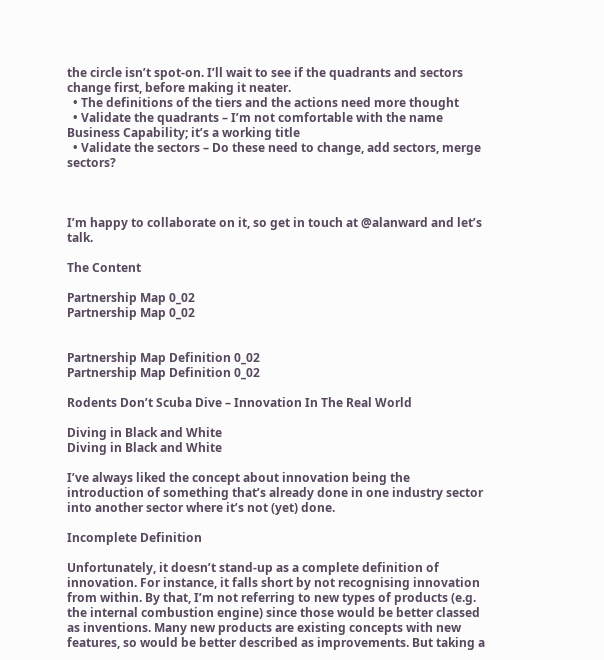the circle isn’t spot-on. I’ll wait to see if the quadrants and sectors change first, before making it neater.
  • The definitions of the tiers and the actions need more thought
  • Validate the quadrants – I’m not comfortable with the name Business Capability; it’s a working title
  • Validate the sectors – Do these need to change, add sectors, merge sectors?



I’m happy to collaborate on it, so get in touch at @alanward and let’s talk.

The Content

Partnership Map 0_02
Partnership Map 0_02


Partnership Map Definition 0_02
Partnership Map Definition 0_02

Rodents Don’t Scuba Dive – Innovation In The Real World

Diving in Black and White
Diving in Black and White

I’ve always liked the concept about innovation being the introduction of something that’s already done in one industry sector into another sector where it’s not (yet) done.

Incomplete Definition

Unfortunately, it doesn’t stand-up as a complete definition of innovation. For instance, it falls short by not recognising innovation from within. By that, I’m not referring to new types of products (e.g. the internal combustion engine) since those would be better classed as inventions. Many new products are existing concepts with new features, so would be better described as improvements. But taking a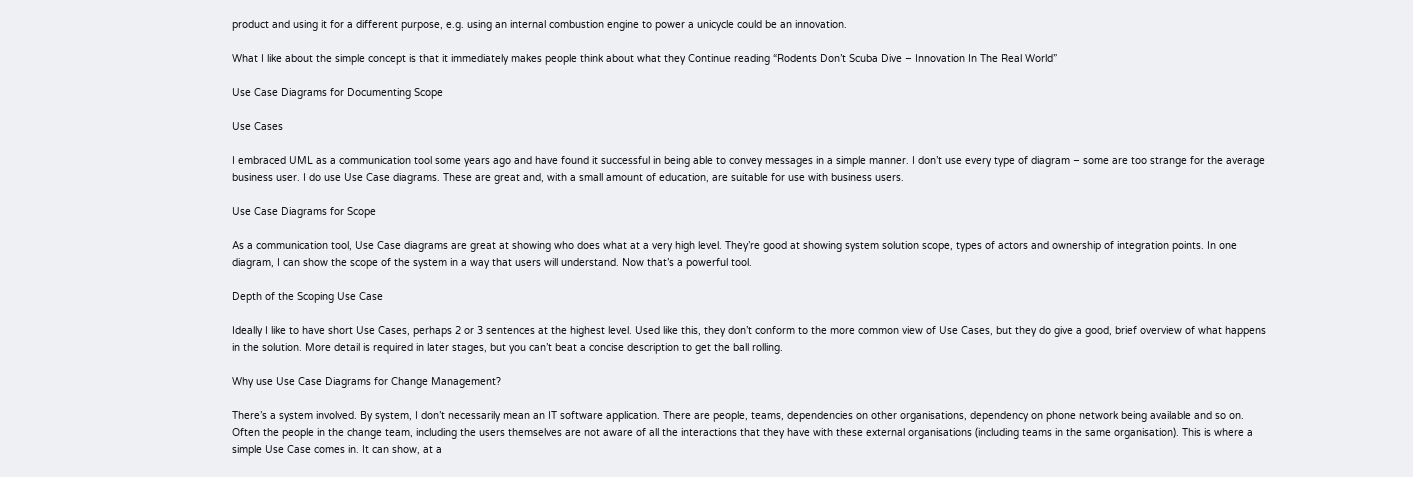product and using it for a different purpose, e.g. using an internal combustion engine to power a unicycle could be an innovation.

What I like about the simple concept is that it immediately makes people think about what they Continue reading “Rodents Don’t Scuba Dive – Innovation In The Real World”

Use Case Diagrams for Documenting Scope

Use Cases

I embraced UML as a communication tool some years ago and have found it successful in being able to convey messages in a simple manner. I don’t use every type of diagram – some are too strange for the average business user. I do use Use Case diagrams. These are great and, with a small amount of education, are suitable for use with business users.

Use Case Diagrams for Scope

As a communication tool, Use Case diagrams are great at showing who does what at a very high level. They’re good at showing system solution scope, types of actors and ownership of integration points. In one diagram, I can show the scope of the system in a way that users will understand. Now that’s a powerful tool.

Depth of the Scoping Use Case

Ideally I like to have short Use Cases, perhaps 2 or 3 sentences at the highest level. Used like this, they don’t conform to the more common view of Use Cases, but they do give a good, brief overview of what happens in the solution. More detail is required in later stages, but you can’t beat a concise description to get the ball rolling.

Why use Use Case Diagrams for Change Management?

There’s a system involved. By system, I don’t necessarily mean an IT software application. There are people, teams, dependencies on other organisations, dependency on phone network being available and so on. Often the people in the change team, including the users themselves are not aware of all the interactions that they have with these external organisations (including teams in the same organisation). This is where a simple Use Case comes in. It can show, at a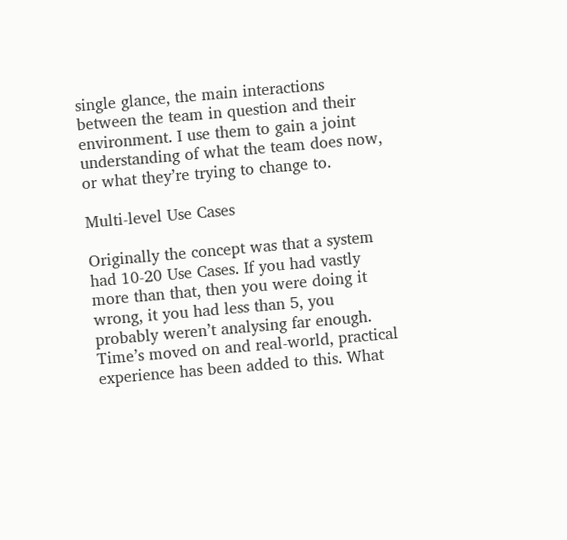single glance, the main interactions between the team in question and their environment. I use them to gain a joint understanding of what the team does now, or what they’re trying to change to.

Multi-level Use Cases

Originally the concept was that a system had 10-20 Use Cases. If you had vastly more than that, then you were doing it wrong, it you had less than 5, you probably weren’t analysing far enough. Time’s moved on and real-world, practical experience has been added to this. What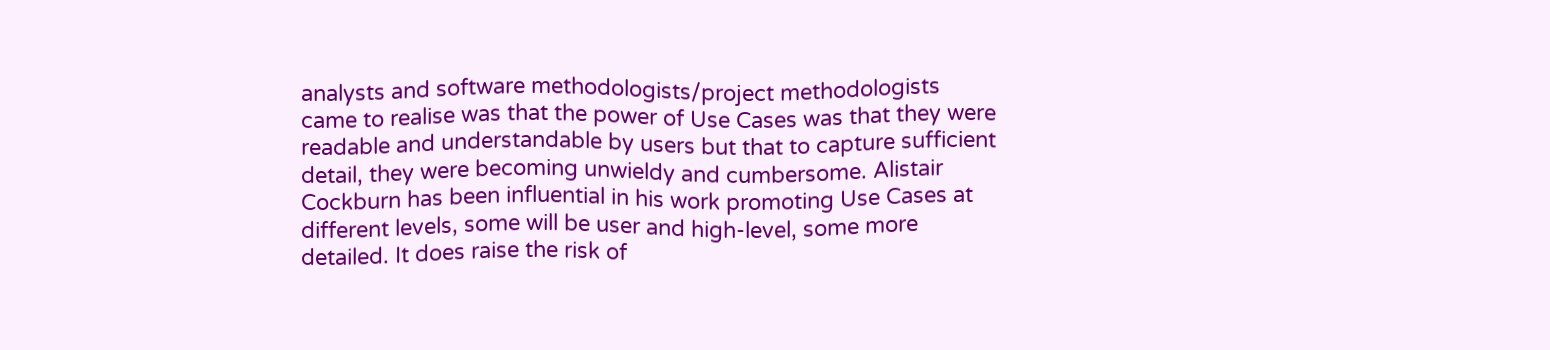analysts and software methodologists/project methodologists came to realise was that the power of Use Cases was that they were readable and understandable by users but that to capture sufficient detail, they were becoming unwieldy and cumbersome. Alistair Cockburn has been influential in his work promoting Use Cases at different levels, some will be user and high-level, some more detailed. It does raise the risk of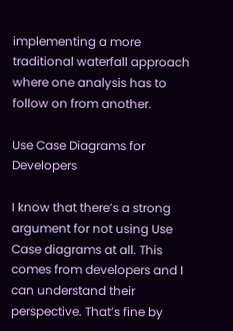implementing a more traditional waterfall approach where one analysis has to follow on from another.

Use Case Diagrams for Developers

I know that there’s a strong argument for not using Use Case diagrams at all. This comes from developers and I can understand their perspective. That’s fine by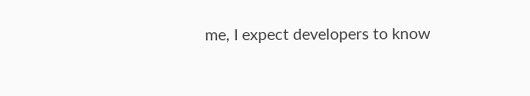me, I expect developers to know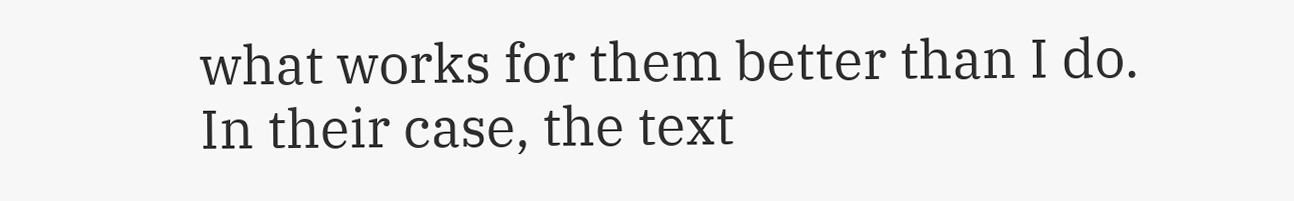what works for them better than I do. In their case, the text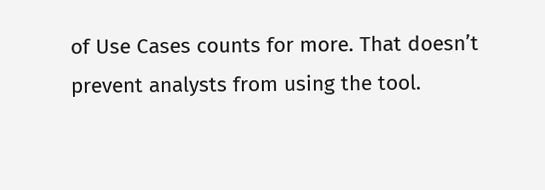of Use Cases counts for more. That doesn’t prevent analysts from using the tool.